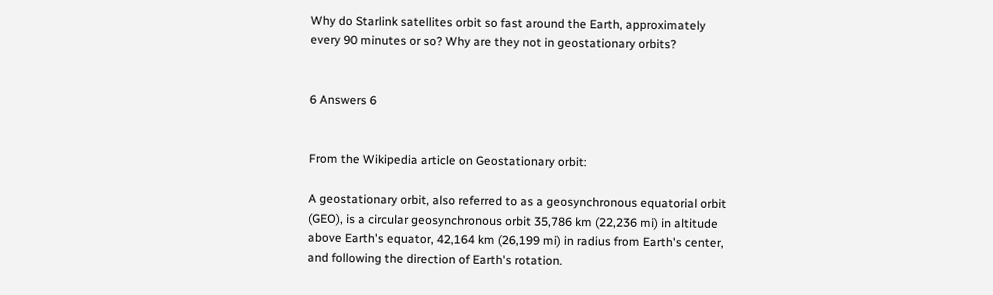Why do Starlink satellites orbit so fast around the Earth, approximately every 90 minutes or so? Why are they not in geostationary orbits?


6 Answers 6


From the Wikipedia article on Geostationary orbit:

A geostationary orbit, also referred to as a geosynchronous equatorial orbit (GEO), is a circular geosynchronous orbit 35,786 km (22,236 mi) in altitude above Earth's equator, 42,164 km (26,199 mi) in radius from Earth's center, and following the direction of Earth's rotation.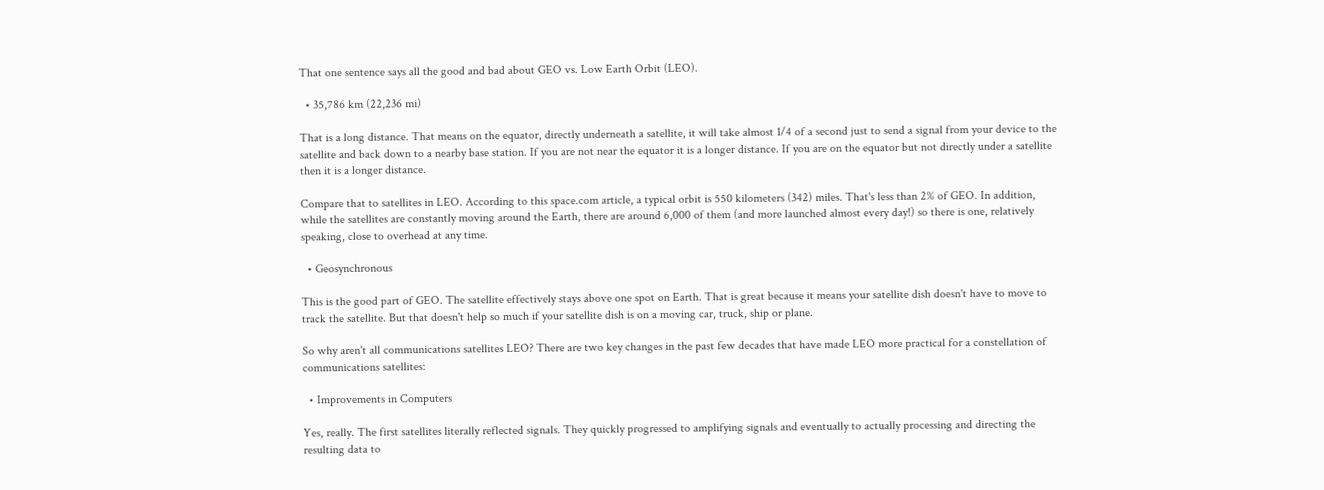That one sentence says all the good and bad about GEO vs. Low Earth Orbit (LEO).

  • 35,786 km (22,236 mi)

That is a long distance. That means on the equator, directly underneath a satellite, it will take almost 1/4 of a second just to send a signal from your device to the satellite and back down to a nearby base station. If you are not near the equator it is a longer distance. If you are on the equator but not directly under a satellite then it is a longer distance.

Compare that to satellites in LEO. According to this space.com article, a typical orbit is 550 kilometers (342) miles. That's less than 2% of GEO. In addition, while the satellites are constantly moving around the Earth, there are around 6,000 of them (and more launched almost every day!) so there is one, relatively speaking, close to overhead at any time.

  • Geosynchronous

This is the good part of GEO. The satellite effectively stays above one spot on Earth. That is great because it means your satellite dish doesn't have to move to track the satellite. But that doesn't help so much if your satellite dish is on a moving car, truck, ship or plane.

So why aren't all communications satellites LEO? There are two key changes in the past few decades that have made LEO more practical for a constellation of communications satellites:

  • Improvements in Computers

Yes, really. The first satellites literally reflected signals. They quickly progressed to amplifying signals and eventually to actually processing and directing the resulting data to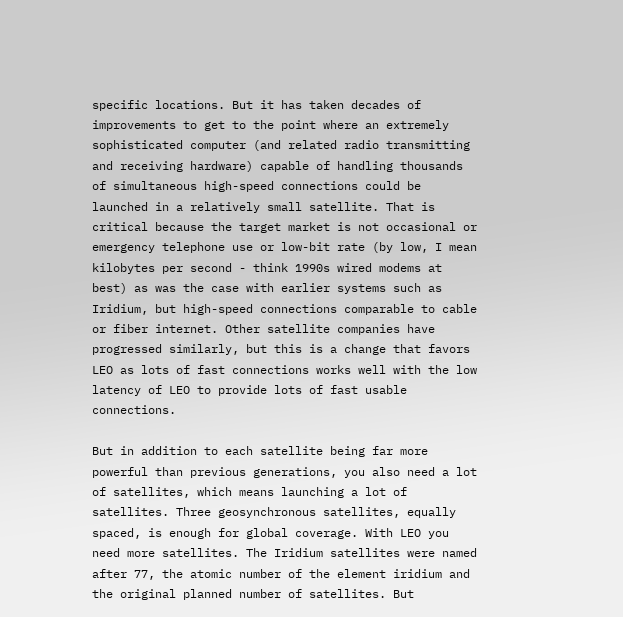specific locations. But it has taken decades of improvements to get to the point where an extremely sophisticated computer (and related radio transmitting and receiving hardware) capable of handling thousands of simultaneous high-speed connections could be launched in a relatively small satellite. That is critical because the target market is not occasional or emergency telephone use or low-bit rate (by low, I mean kilobytes per second - think 1990s wired modems at best) as was the case with earlier systems such as Iridium, but high-speed connections comparable to cable or fiber internet. Other satellite companies have progressed similarly, but this is a change that favors LEO as lots of fast connections works well with the low latency of LEO to provide lots of fast usable connections.

But in addition to each satellite being far more powerful than previous generations, you also need a lot of satellites, which means launching a lot of satellites. Three geosynchronous satellites, equally spaced, is enough for global coverage. With LEO you need more satellites. The Iridium satellites were named after 77, the atomic number of the element iridium and the original planned number of satellites. But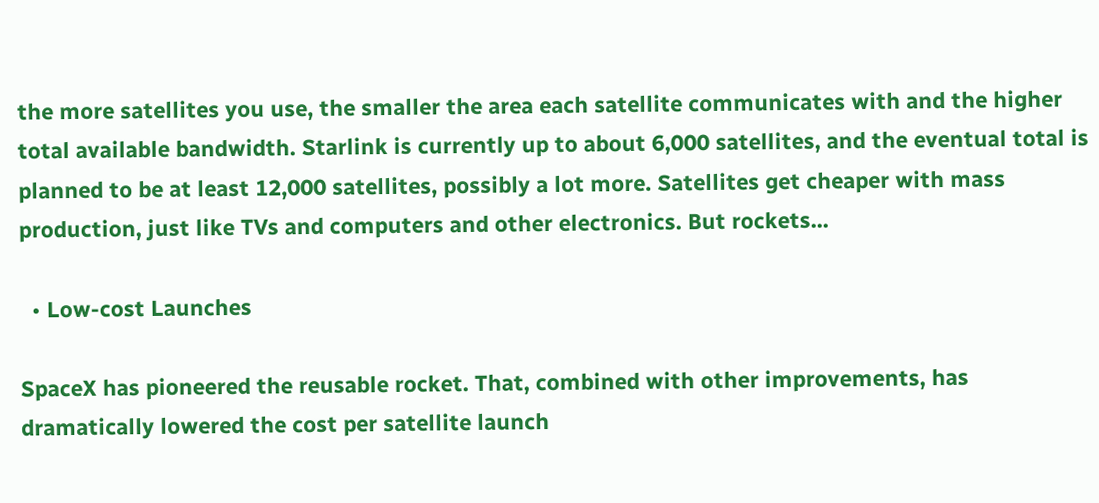the more satellites you use, the smaller the area each satellite communicates with and the higher total available bandwidth. Starlink is currently up to about 6,000 satellites, and the eventual total is planned to be at least 12,000 satellites, possibly a lot more. Satellites get cheaper with mass production, just like TVs and computers and other electronics. But rockets...

  • Low-cost Launches

SpaceX has pioneered the reusable rocket. That, combined with other improvements, has dramatically lowered the cost per satellite launch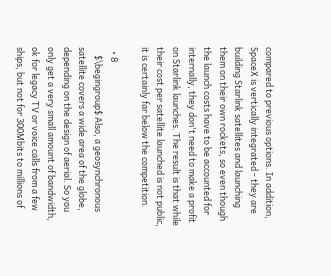compared to previous options. In addition, SpaceX is vertically integrated - they are building Starlink satellites and launching them on their own rockets, so even though the launch costs have to be accounted for internally, they don't need to make a profit on Starlink launches. The result is that while their cost per satellite launched is not public, it is certainly far below the competition.

  • 8
    $\begingroup$ Also, a geosynchronous satellite covers a wide area of the globe, depending on the design of aerial. So you only get a very small amount of bandwidth, ok for legacy TV or voice calls from a few ships, but not for 300Mbits to millions of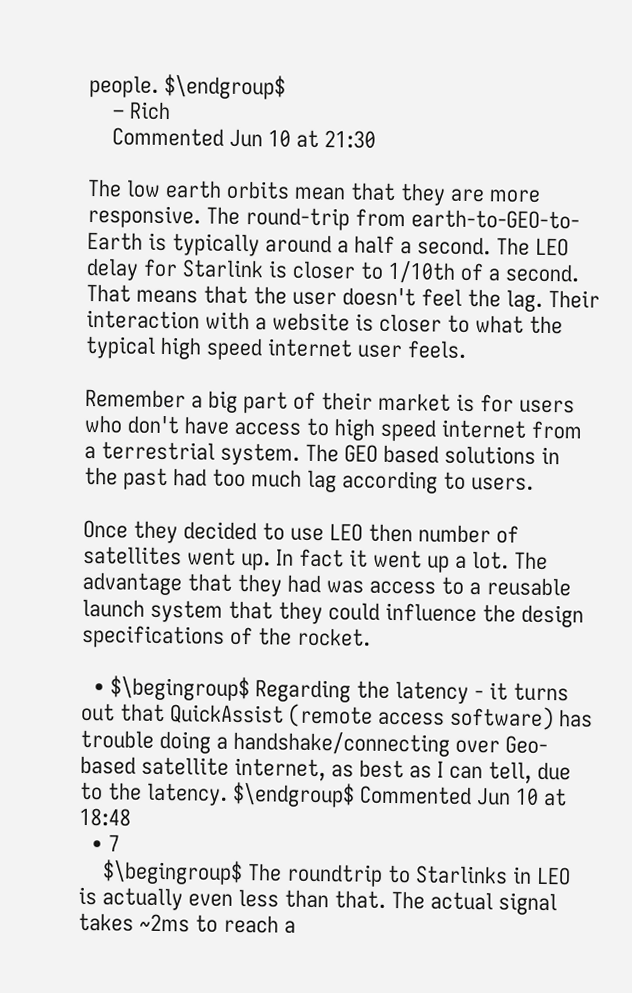people. $\endgroup$
    – Rich
    Commented Jun 10 at 21:30

The low earth orbits mean that they are more responsive. The round-trip from earth-to-GEO-to-Earth is typically around a half a second. The LEO delay for Starlink is closer to 1/10th of a second. That means that the user doesn't feel the lag. Their interaction with a website is closer to what the typical high speed internet user feels.

Remember a big part of their market is for users who don't have access to high speed internet from a terrestrial system. The GEO based solutions in the past had too much lag according to users.

Once they decided to use LEO then number of satellites went up. In fact it went up a lot. The advantage that they had was access to a reusable launch system that they could influence the design specifications of the rocket.

  • $\begingroup$ Regarding the latency - it turns out that QuickAssist (remote access software) has trouble doing a handshake/connecting over Geo-based satellite internet, as best as I can tell, due to the latency. $\endgroup$ Commented Jun 10 at 18:48
  • 7
    $\begingroup$ The roundtrip to Starlinks in LEO is actually even less than that. The actual signal takes ~2ms to reach a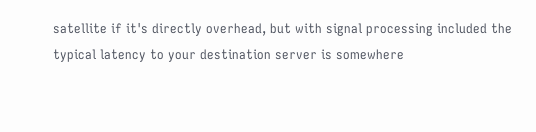satellite if it's directly overhead, but with signal processing included the typical latency to your destination server is somewhere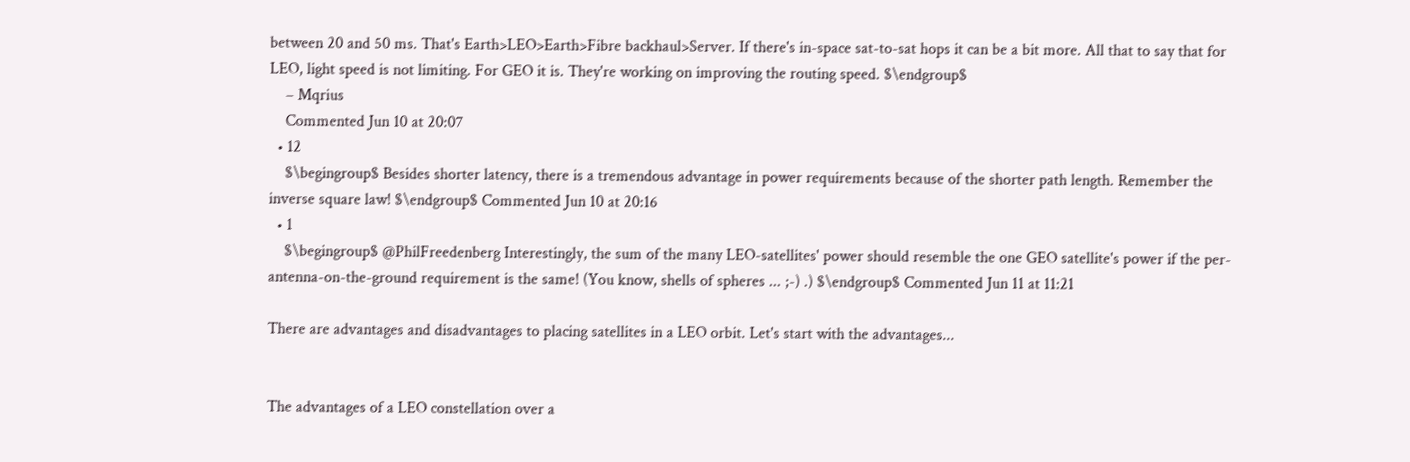between 20 and 50 ms. That's Earth>LEO>Earth>Fibre backhaul>Server. If there's in-space sat-to-sat hops it can be a bit more. All that to say that for LEO, light speed is not limiting. For GEO it is. They're working on improving the routing speed. $\endgroup$
    – Mqrius
    Commented Jun 10 at 20:07
  • 12
    $\begingroup$ Besides shorter latency, there is a tremendous advantage in power requirements because of the shorter path length. Remember the inverse square law! $\endgroup$ Commented Jun 10 at 20:16
  • 1
    $\begingroup$ @PhilFreedenberg Interestingly, the sum of the many LEO-satellites' power should resemble the one GEO satellite's power if the per-antenna-on-the-ground requirement is the same! (You know, shells of spheres ... ;-) .) $\endgroup$ Commented Jun 11 at 11:21

There are advantages and disadvantages to placing satellites in a LEO orbit. Let's start with the advantages...


The advantages of a LEO constellation over a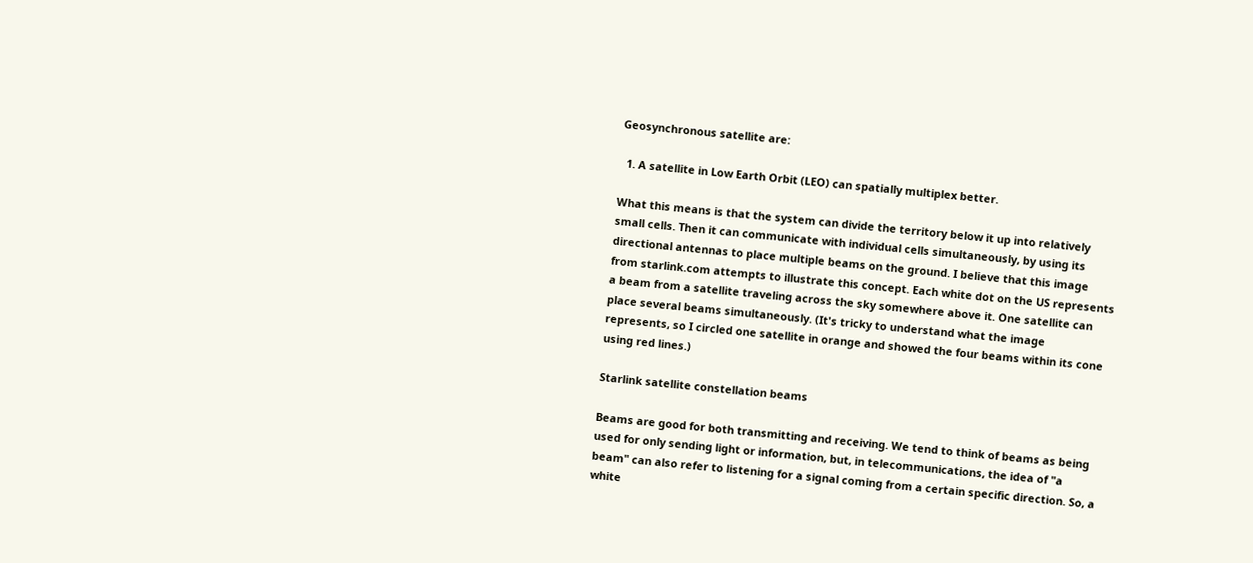Geosynchronous satellite are:

  1. A satellite in Low Earth Orbit (LEO) can spatially multiplex better.

What this means is that the system can divide the territory below it up into relatively small cells. Then it can communicate with individual cells simultaneously, by using its directional antennas to place multiple beams on the ground. I believe that this image from starlink.com attempts to illustrate this concept. Each white dot on the US represents a beam from a satellite traveling across the sky somewhere above it. One satellite can place several beams simultaneously. (It's tricky to understand what the image represents, so I circled one satellite in orange and showed the four beams within its cone using red lines.)

Starlink satellite constellation beams

Beams are good for both transmitting and receiving. We tend to think of beams as being used for only sending light or information, but, in telecommunications, the idea of "a beam" can also refer to listening for a signal coming from a certain specific direction. So, a white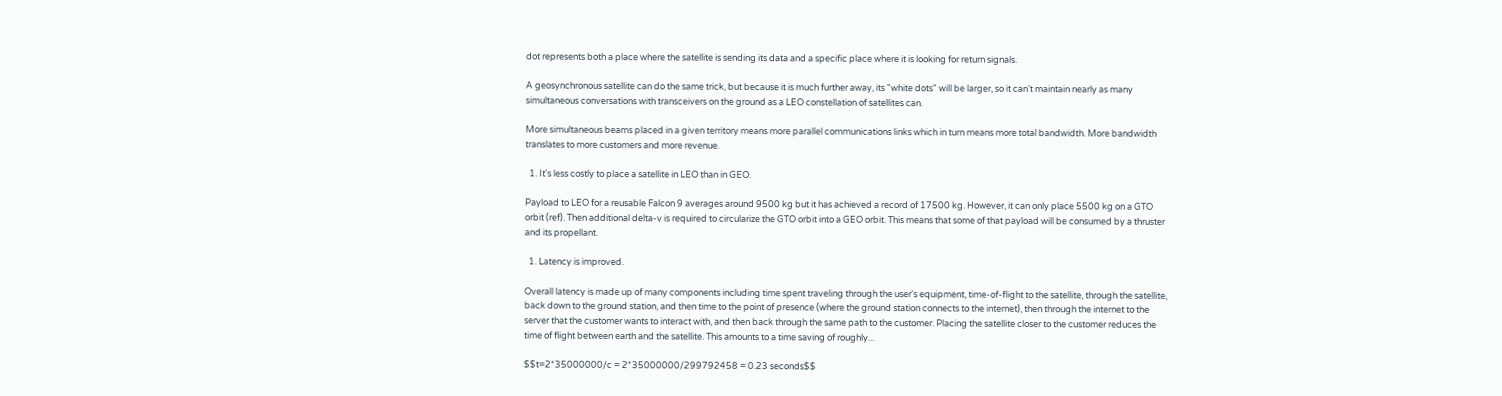dot represents both a place where the satellite is sending its data and a specific place where it is looking for return signals.

A geosynchronous satellite can do the same trick, but because it is much further away, its "white dots" will be larger, so it can't maintain nearly as many simultaneous conversations with transceivers on the ground as a LEO constellation of satellites can.

More simultaneous beams placed in a given territory means more parallel communications links which in turn means more total bandwidth. More bandwidth translates to more customers and more revenue.

  1. It's less costly to place a satellite in LEO than in GEO.

Payload to LEO for a reusable Falcon 9 averages around 9500 kg but it has achieved a record of 17500 kg. However, it can only place 5500 kg on a GTO orbit (ref). Then additional delta-v is required to circularize the GTO orbit into a GEO orbit. This means that some of that payload will be consumed by a thruster and its propellant.

  1. Latency is improved.

Overall latency is made up of many components including time spent traveling through the user's equipment, time-of-flight to the satellite, through the satellite, back down to the ground station, and then time to the point of presence (where the ground station connects to the internet), then through the internet to the server that the customer wants to interact with, and then back through the same path to the customer. Placing the satellite closer to the customer reduces the time of flight between earth and the satellite. This amounts to a time saving of roughly...

$$t=2*35000000/c = 2*35000000/299792458 = 0.23 seconds$$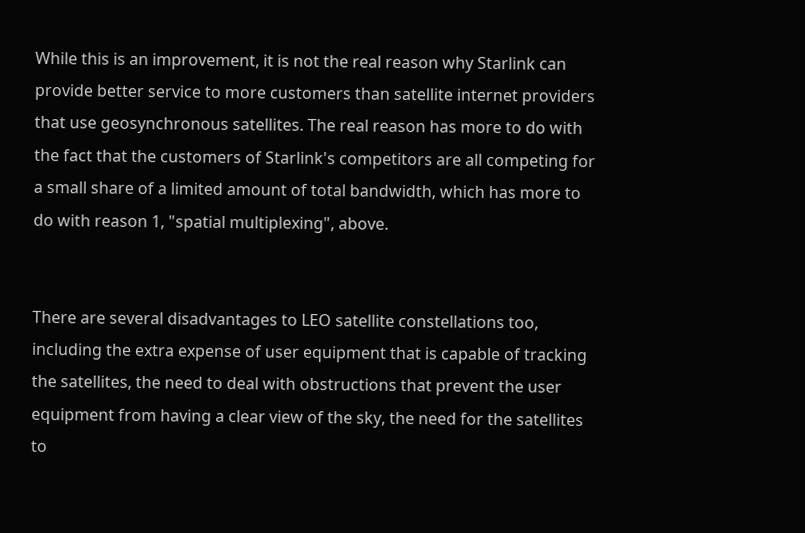While this is an improvement, it is not the real reason why Starlink can provide better service to more customers than satellite internet providers that use geosynchronous satellites. The real reason has more to do with the fact that the customers of Starlink's competitors are all competing for a small share of a limited amount of total bandwidth, which has more to do with reason 1, "spatial multiplexing", above.


There are several disadvantages to LEO satellite constellations too, including the extra expense of user equipment that is capable of tracking the satellites, the need to deal with obstructions that prevent the user equipment from having a clear view of the sky, the need for the satellites to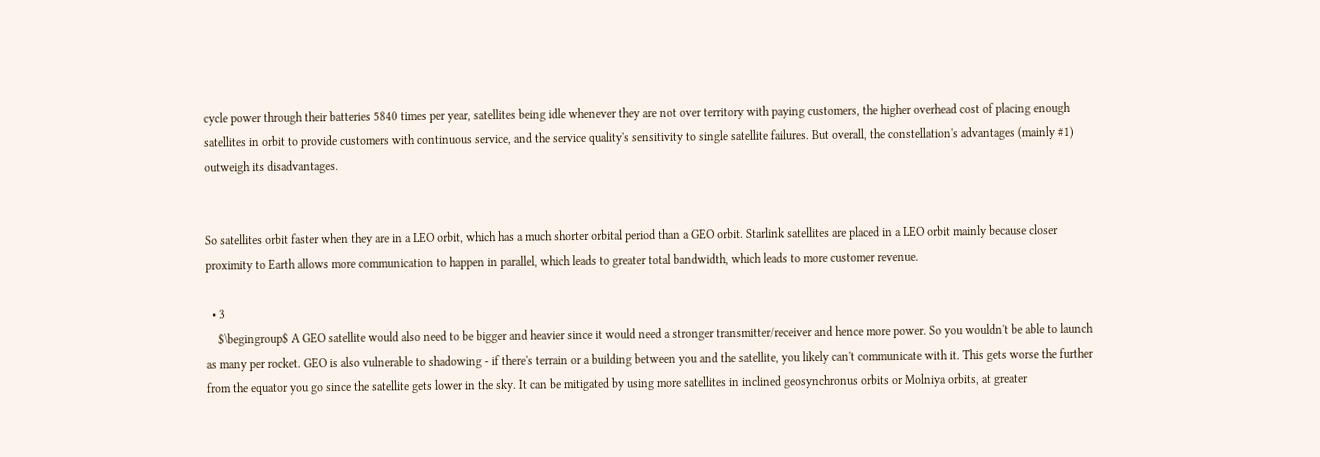cycle power through their batteries 5840 times per year, satellites being idle whenever they are not over territory with paying customers, the higher overhead cost of placing enough satellites in orbit to provide customers with continuous service, and the service quality's sensitivity to single satellite failures. But overall, the constellation's advantages (mainly #1) outweigh its disadvantages.


So satellites orbit faster when they are in a LEO orbit, which has a much shorter orbital period than a GEO orbit. Starlink satellites are placed in a LEO orbit mainly because closer proximity to Earth allows more communication to happen in parallel, which leads to greater total bandwidth, which leads to more customer revenue.

  • 3
    $\begingroup$ A GEO satellite would also need to be bigger and heavier since it would need a stronger transmitter/receiver and hence more power. So you wouldn't be able to launch as many per rocket. GEO is also vulnerable to shadowing - if there's terrain or a building between you and the satellite, you likely can't communicate with it. This gets worse the further from the equator you go since the satellite gets lower in the sky. It can be mitigated by using more satellites in inclined geosynchronus orbits or Molniya orbits, at greater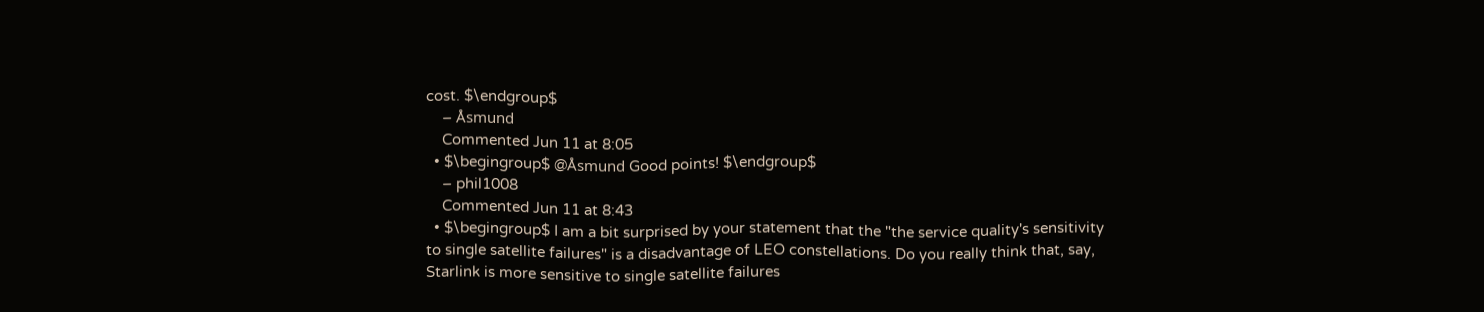cost. $\endgroup$
    – Åsmund
    Commented Jun 11 at 8:05
  • $\begingroup$ @Åsmund Good points! $\endgroup$
    – phil1008
    Commented Jun 11 at 8:43
  • $\begingroup$ I am a bit surprised by your statement that the "the service quality's sensitivity to single satellite failures" is a disadvantage of LEO constellations. Do you really think that, say, Starlink is more sensitive to single satellite failures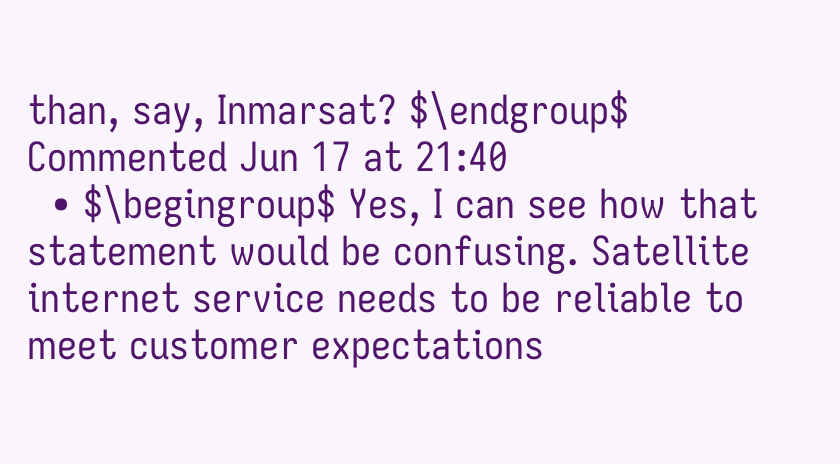than, say, Inmarsat? $\endgroup$ Commented Jun 17 at 21:40
  • $\begingroup$ Yes, I can see how that statement would be confusing. Satellite internet service needs to be reliable to meet customer expectations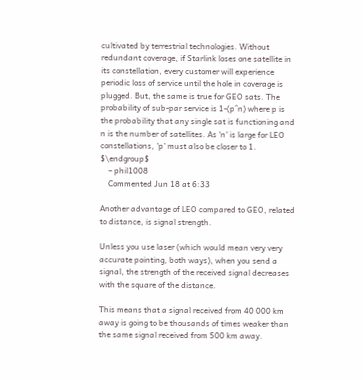cultivated by terrestrial technologies. Without redundant coverage, if Starlink loses one satellite in its constellation, every customer will experience periodic loss of service until the hole in coverage is plugged. But, the same is true for GEO sats. The probability of sub-par service is 1-(p^n) where p is the probability that any single sat is functioning and n is the number of satellites. As 'n' is large for LEO constellations, 'p' must also be closer to 1. $\endgroup$
    – phil1008
    Commented Jun 18 at 6:33

Another advantage of LEO compared to GEO, related to distance, is signal strength.

Unless you use laser (which would mean very very accurate pointing, both ways), when you send a signal, the strength of the received signal decreases with the square of the distance.

This means that a signal received from 40 000 km away is going to be thousands of times weaker than the same signal received from 500 km away.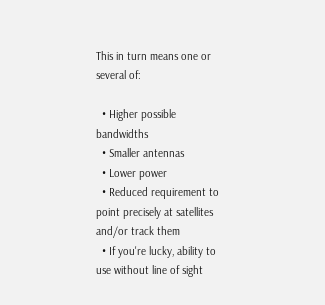This in turn means one or several of:

  • Higher possible bandwidths
  • Smaller antennas
  • Lower power
  • Reduced requirement to point precisely at satellites and/or track them
  • If you're lucky, ability to use without line of sight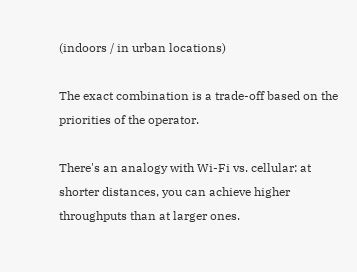(indoors / in urban locations)

The exact combination is a trade-off based on the priorities of the operator.

There's an analogy with Wi-Fi vs. cellular: at shorter distances, you can achieve higher throughputs than at larger ones.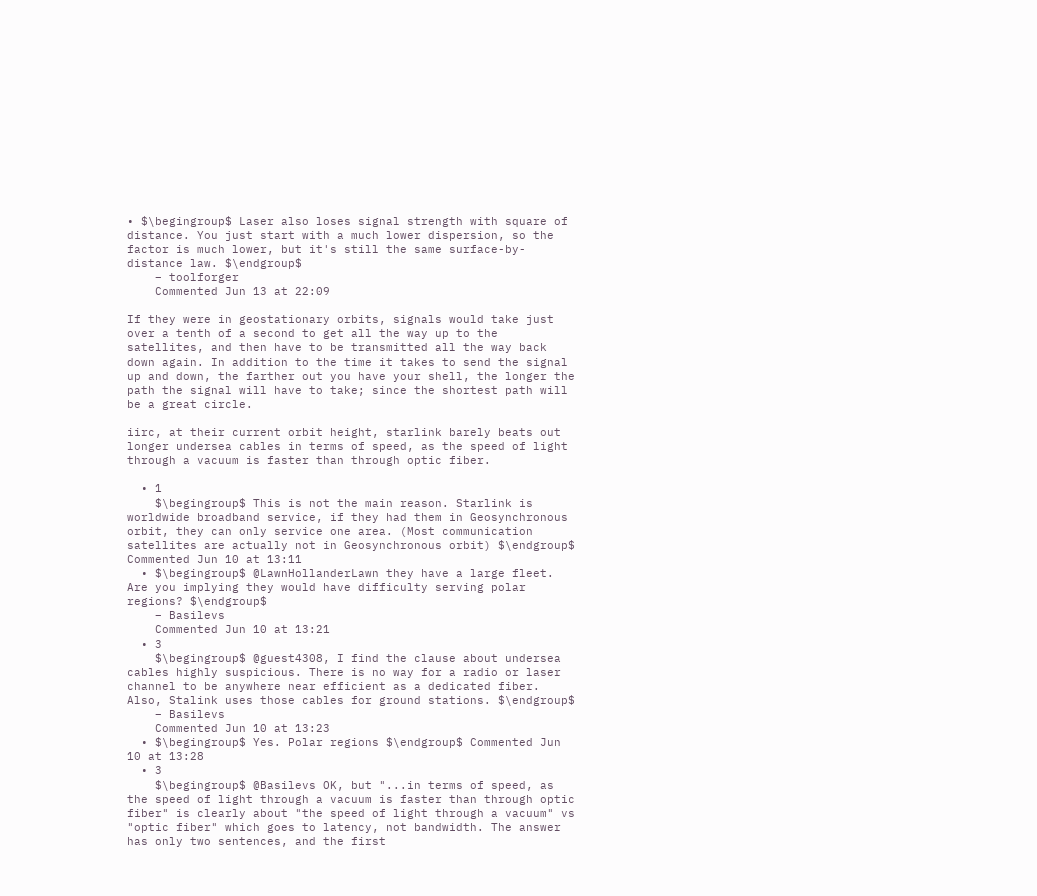• $\begingroup$ Laser also loses signal strength with square of distance. You just start with a much lower dispersion, so the factor is much lower, but it's still the same surface-by-distance law. $\endgroup$
    – toolforger
    Commented Jun 13 at 22:09

If they were in geostationary orbits, signals would take just over a tenth of a second to get all the way up to the satellites, and then have to be transmitted all the way back down again. In addition to the time it takes to send the signal up and down, the farther out you have your shell, the longer the path the signal will have to take; since the shortest path will be a great circle.

iirc, at their current orbit height, starlink barely beats out longer undersea cables in terms of speed, as the speed of light through a vacuum is faster than through optic fiber.

  • 1
    $\begingroup$ This is not the main reason. Starlink is worldwide broadband service, if they had them in Geosynchronous orbit, they can only service one area. (Most communication satellites are actually not in Geosynchronous orbit) $\endgroup$ Commented Jun 10 at 13:11
  • $\begingroup$ @LawnHollanderLawn they have a large fleet. Are you implying they would have difficulty serving polar regions? $\endgroup$
    – Basilevs
    Commented Jun 10 at 13:21
  • 3
    $\begingroup$ @guest4308, I find the clause about undersea cables highly suspicious. There is no way for a radio or laser channel to be anywhere near efficient as a dedicated fiber. Also, Stalink uses those cables for ground stations. $\endgroup$
    – Basilevs
    Commented Jun 10 at 13:23
  • $\begingroup$ Yes. Polar regions $\endgroup$ Commented Jun 10 at 13:28
  • 3
    $\begingroup$ @Basilevs OK, but "...in terms of speed, as the speed of light through a vacuum is faster than through optic fiber" is clearly about "the speed of light through a vacuum" vs "optic fiber" which goes to latency, not bandwidth. The answer has only two sentences, and the first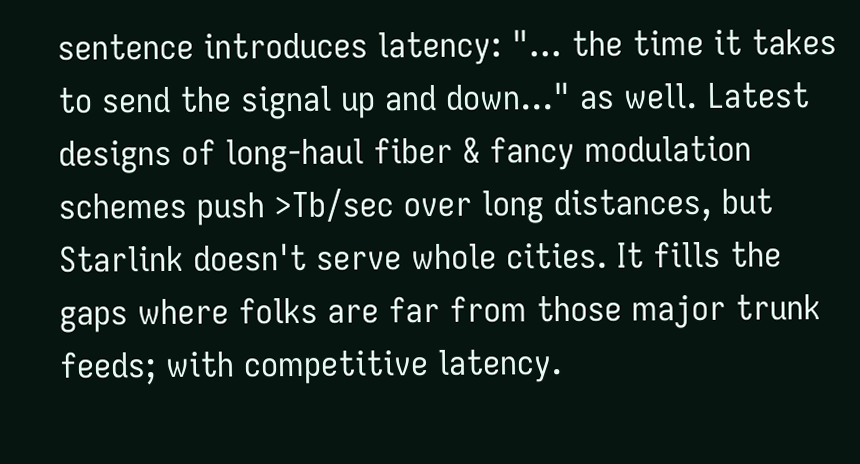sentence introduces latency: "... the time it takes to send the signal up and down..." as well. Latest designs of long-haul fiber & fancy modulation schemes push >Tb/sec over long distances, but Starlink doesn't serve whole cities. It fills the gaps where folks are far from those major trunk feeds; with competitive latency.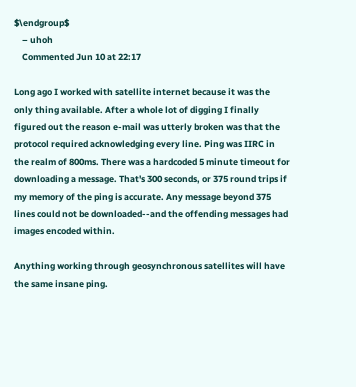$\endgroup$
    – uhoh
    Commented Jun 10 at 22:17

Long ago I worked with satellite internet because it was the only thing available. After a whole lot of digging I finally figured out the reason e-mail was utterly broken was that the protocol required acknowledging every line. Ping was IIRC in the realm of 800ms. There was a hardcoded 5 minute timeout for downloading a message. That's 300 seconds, or 375 round trips if my memory of the ping is accurate. Any message beyond 375 lines could not be downloaded--and the offending messages had images encoded within.

Anything working through geosynchronous satellites will have the same insane ping.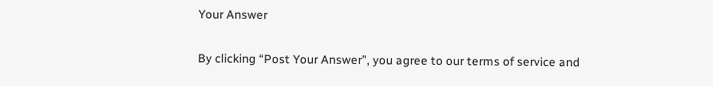Your Answer

By clicking “Post Your Answer”, you agree to our terms of service and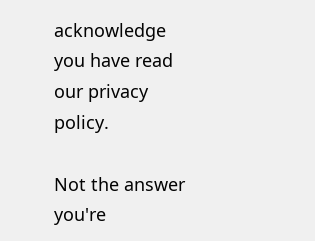acknowledge you have read our privacy policy.

Not the answer you're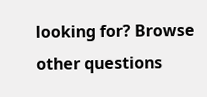looking for? Browse other questions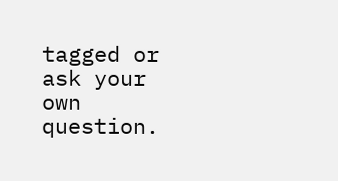tagged or ask your own question.